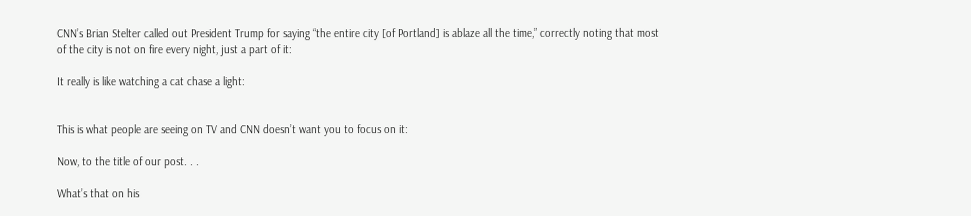CNN’s Brian Stelter called out President Trump for saying “the entire city [of Portland] is ablaze all the time,” correctly noting that most of the city is not on fire every night, just a part of it:

It really is like watching a cat chase a light:


This is what people are seeing on TV and CNN doesn’t want you to focus on it:

Now, to the title of our post. . .

What’s that on his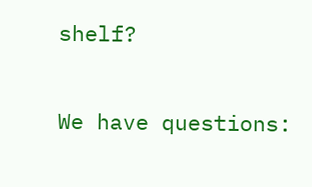shelf?

We have questions: